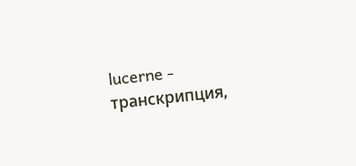lucerne - транскрипция,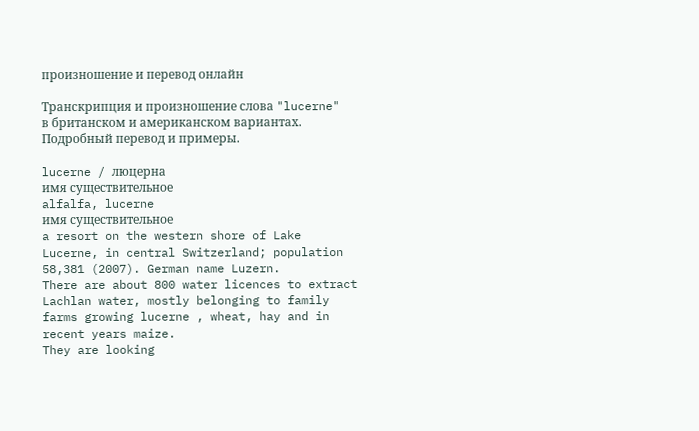произношение и перевод онлайн

Транскрипция и произношение слова "lucerne" в британском и американском вариантах. Подробный перевод и примеры.

lucerne / люцерна
имя существительное
alfalfa, lucerne
имя существительное
a resort on the western shore of Lake Lucerne, in central Switzerland; population 58,381 (2007). German name Luzern.
There are about 800 water licences to extract Lachlan water, mostly belonging to family farms growing lucerne , wheat, hay and in recent years maize.
They are looking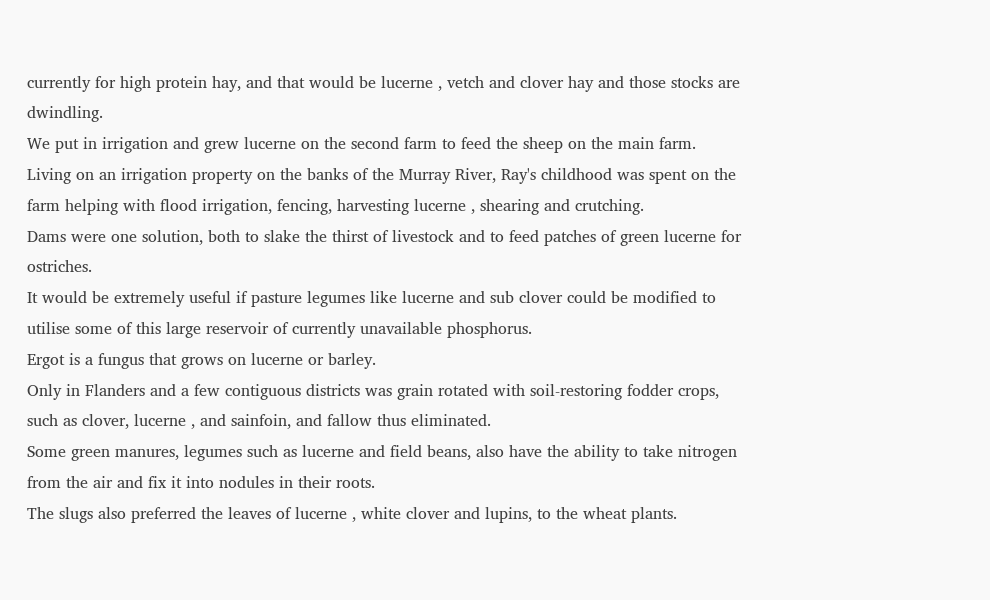currently for high protein hay, and that would be lucerne , vetch and clover hay and those stocks are dwindling.
We put in irrigation and grew lucerne on the second farm to feed the sheep on the main farm.
Living on an irrigation property on the banks of the Murray River, Ray's childhood was spent on the farm helping with flood irrigation, fencing, harvesting lucerne , shearing and crutching.
Dams were one solution, both to slake the thirst of livestock and to feed patches of green lucerne for ostriches.
It would be extremely useful if pasture legumes like lucerne and sub clover could be modified to utilise some of this large reservoir of currently unavailable phosphorus.
Ergot is a fungus that grows on lucerne or barley.
Only in Flanders and a few contiguous districts was grain rotated with soil-restoring fodder crops, such as clover, lucerne , and sainfoin, and fallow thus eliminated.
Some green manures, legumes such as lucerne and field beans, also have the ability to take nitrogen from the air and fix it into nodules in their roots.
The slugs also preferred the leaves of lucerne , white clover and lupins, to the wheat plants.